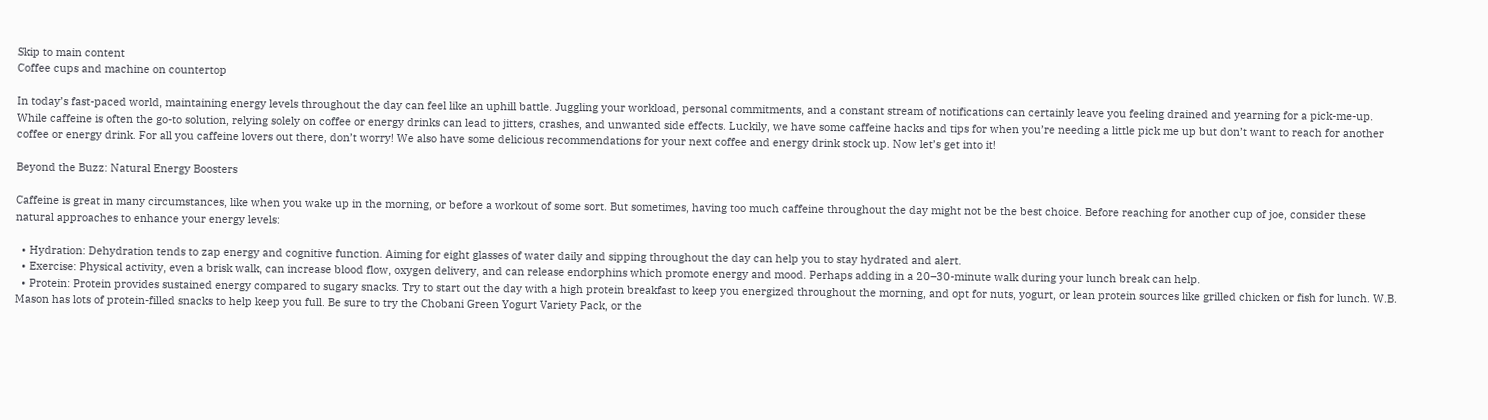Skip to main content
Coffee cups and machine on countertop

In today’s fast-paced world, maintaining energy levels throughout the day can feel like an uphill battle. Juggling your workload, personal commitments, and a constant stream of notifications can certainly leave you feeling drained and yearning for a pick-me-up. While caffeine is often the go-to solution, relying solely on coffee or energy drinks can lead to jitters, crashes, and unwanted side effects. Luckily, we have some caffeine hacks and tips for when you’re needing a little pick me up but don’t want to reach for another coffee or energy drink. For all you caffeine lovers out there, don’t worry! We also have some delicious recommendations for your next coffee and energy drink stock up. Now let’s get into it!

Beyond the Buzz: Natural Energy Boosters

Caffeine is great in many circumstances, like when you wake up in the morning, or before a workout of some sort. But sometimes, having too much caffeine throughout the day might not be the best choice. Before reaching for another cup of joe, consider these natural approaches to enhance your energy levels:

  • Hydration: Dehydration tends to zap energy and cognitive function. Aiming for eight glasses of water daily and sipping throughout the day can help you to stay hydrated and alert.
  • Exercise: Physical activity, even a brisk walk, can increase blood flow, oxygen delivery, and can release endorphins which promote energy and mood. Perhaps adding in a 20–30-minute walk during your lunch break can help.
  • Protein: Protein provides sustained energy compared to sugary snacks. Try to start out the day with a high protein breakfast to keep you energized throughout the morning, and opt for nuts, yogurt, or lean protein sources like grilled chicken or fish for lunch. W.B. Mason has lots of protein-filled snacks to help keep you full. Be sure to try the Chobani Green Yogurt Variety Pack, or the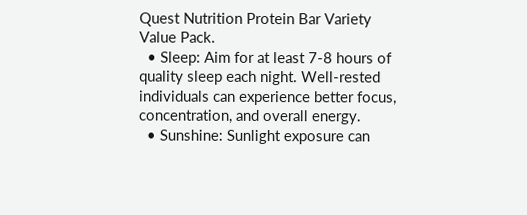Quest Nutrition Protein Bar Variety Value Pack.
  • Sleep: Aim for at least 7-8 hours of quality sleep each night. Well-rested individuals can experience better focus, concentration, and overall energy.
  • Sunshine: Sunlight exposure can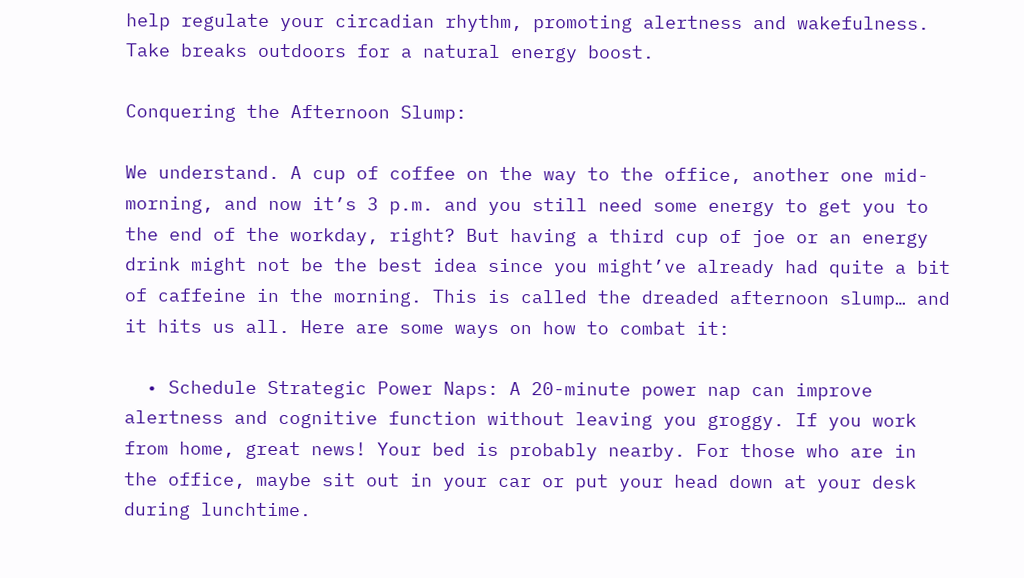help regulate your circadian rhythm, promoting alertness and wakefulness. Take breaks outdoors for a natural energy boost.

Conquering the Afternoon Slump:

We understand. A cup of coffee on the way to the office, another one mid-morning, and now it’s 3 p.m. and you still need some energy to get you to the end of the workday, right? But having a third cup of joe or an energy drink might not be the best idea since you might’ve already had quite a bit of caffeine in the morning. This is called the dreaded afternoon slump… and it hits us all. Here are some ways on how to combat it:

  • Schedule Strategic Power Naps: A 20-minute power nap can improve alertness and cognitive function without leaving you groggy. If you work from home, great news! Your bed is probably nearby. For those who are in the office, maybe sit out in your car or put your head down at your desk during lunchtime.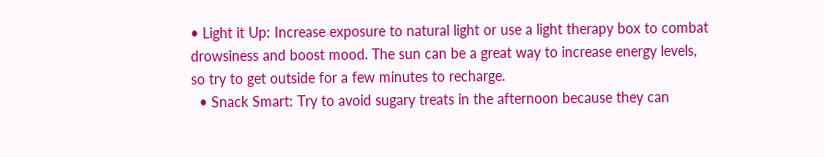• Light it Up: Increase exposure to natural light or use a light therapy box to combat drowsiness and boost mood. The sun can be a great way to increase energy levels, so try to get outside for a few minutes to recharge.
  • Snack Smart: Try to avoid sugary treats in the afternoon because they can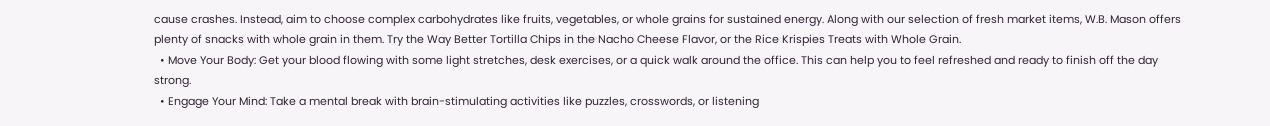cause crashes. Instead, aim to choose complex carbohydrates like fruits, vegetables, or whole grains for sustained energy. Along with our selection of fresh market items, W.B. Mason offers plenty of snacks with whole grain in them. Try the Way Better Tortilla Chips in the Nacho Cheese Flavor, or the Rice Krispies Treats with Whole Grain.
  • Move Your Body: Get your blood flowing with some light stretches, desk exercises, or a quick walk around the office. This can help you to feel refreshed and ready to finish off the day strong.
  • Engage Your Mind: Take a mental break with brain-stimulating activities like puzzles, crosswords, or listening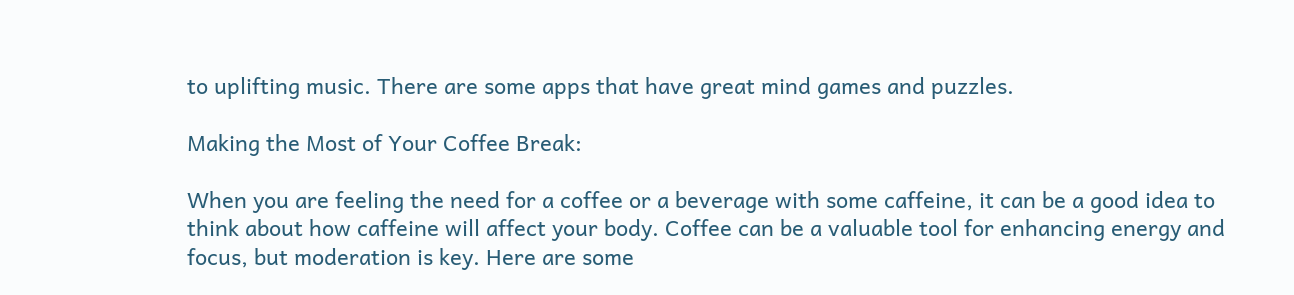to uplifting music. There are some apps that have great mind games and puzzles.

Making the Most of Your Coffee Break:

When you are feeling the need for a coffee or a beverage with some caffeine, it can be a good idea to think about how caffeine will affect your body. Coffee can be a valuable tool for enhancing energy and focus, but moderation is key. Here are some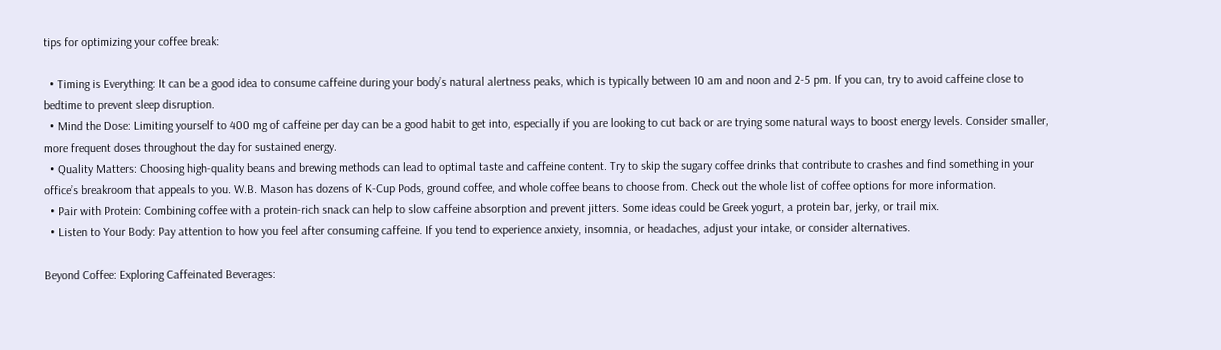tips for optimizing your coffee break:

  • Timing is Everything: It can be a good idea to consume caffeine during your body’s natural alertness peaks, which is typically between 10 am and noon and 2-5 pm. If you can, try to avoid caffeine close to bedtime to prevent sleep disruption.
  • Mind the Dose: Limiting yourself to 400 mg of caffeine per day can be a good habit to get into, especially if you are looking to cut back or are trying some natural ways to boost energy levels. Consider smaller, more frequent doses throughout the day for sustained energy.
  • Quality Matters: Choosing high-quality beans and brewing methods can lead to optimal taste and caffeine content. Try to skip the sugary coffee drinks that contribute to crashes and find something in your office’s breakroom that appeals to you. W.B. Mason has dozens of K-Cup Pods, ground coffee, and whole coffee beans to choose from. Check out the whole list of coffee options for more information.
  • Pair with Protein: Combining coffee with a protein-rich snack can help to slow caffeine absorption and prevent jitters. Some ideas could be Greek yogurt, a protein bar, jerky, or trail mix.
  • Listen to Your Body: Pay attention to how you feel after consuming caffeine. If you tend to experience anxiety, insomnia, or headaches, adjust your intake, or consider alternatives.

Beyond Coffee: Exploring Caffeinated Beverages: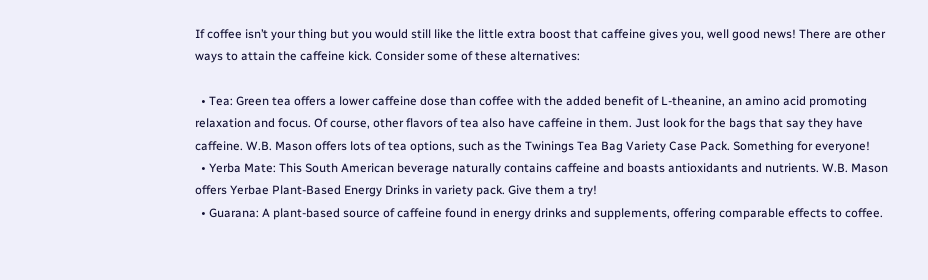If coffee isn’t your thing but you would still like the little extra boost that caffeine gives you, well good news! There are other ways to attain the caffeine kick. Consider some of these alternatives:

  • Tea: Green tea offers a lower caffeine dose than coffee with the added benefit of L-theanine, an amino acid promoting relaxation and focus. Of course, other flavors of tea also have caffeine in them. Just look for the bags that say they have caffeine. W.B. Mason offers lots of tea options, such as the Twinings Tea Bag Variety Case Pack. Something for everyone!
  • Yerba Mate: This South American beverage naturally contains caffeine and boasts antioxidants and nutrients. W.B. Mason offers Yerbae Plant-Based Energy Drinks in variety pack. Give them a try!
  • Guarana: A plant-based source of caffeine found in energy drinks and supplements, offering comparable effects to coffee.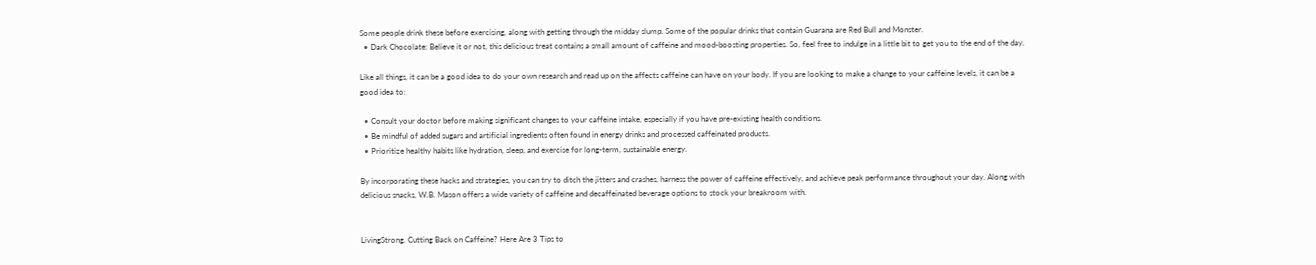Some people drink these before exercising, along with getting through the midday slump. Some of the popular drinks that contain Guarana are Red Bull and Monster.
  • Dark Chocolate: Believe it or not, this delicious treat contains a small amount of caffeine and mood-boosting properties. So, feel free to indulge in a little bit to get you to the end of the day.

Like all things, it can be a good idea to do your own research and read up on the affects caffeine can have on your body. If you are looking to make a change to your caffeine levels, it can be a good idea to:

  • Consult your doctor before making significant changes to your caffeine intake, especially if you have pre-existing health conditions.
  • Be mindful of added sugars and artificial ingredients often found in energy drinks and processed caffeinated products.
  • Prioritize healthy habits like hydration, sleep, and exercise for long-term, sustainable energy.

By incorporating these hacks and strategies, you can try to ditch the jitters and crashes, harness the power of caffeine effectively, and achieve peak performance throughout your day. Along with delicious snacks, W.B. Mason offers a wide variety of caffeine and decaffeinated beverage options to stock your breakroom with.


LivingStrong. Cutting Back on Caffeine? Here Are 3 Tips to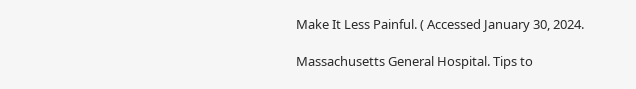Make It Less Painful. ( Accessed January 30, 2024.

Massachusetts General Hospital. Tips to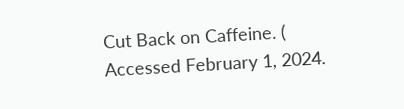Cut Back on Caffeine. ( Accessed February 1, 2024.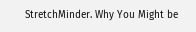StretchMinder. Why You Might be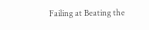Failing at Beating the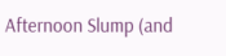Afternoon Slump (and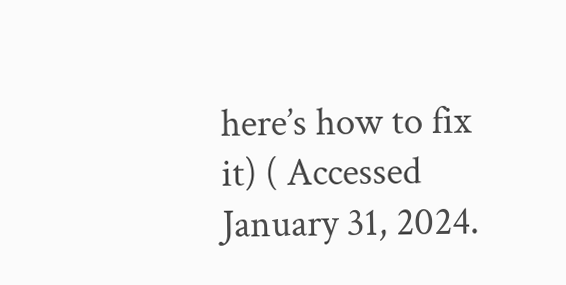here’s how to fix it) ( Accessed January 31, 2024.